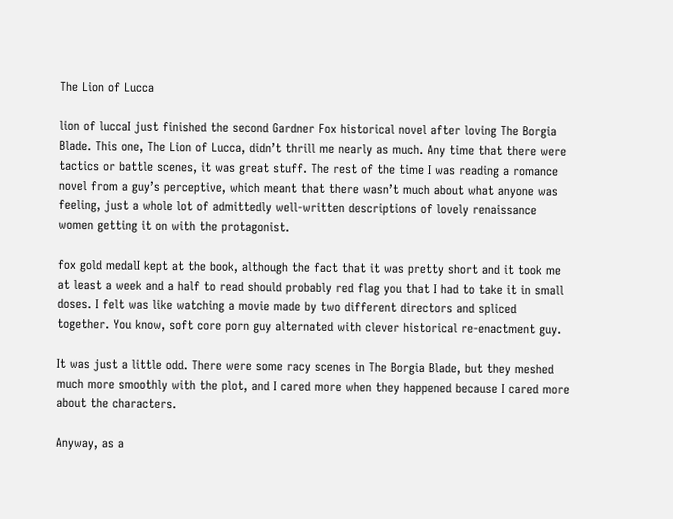The Lion of Lucca

lion of luccaI just finished the second Gardner Fox historical novel after loving The Borgia Blade. This one, The Lion of Lucca, didn’t thrill me nearly as much. Any time that there were tactics or battle scenes, it was great stuff. The rest of the time I was reading a romance novel from a guy’s perceptive, which meant that there wasn’t much about what anyone was feeling, just a whole lot of admittedly well-written descriptions of lovely renaissance women getting it on with the protagonist.

fox gold medalI kept at the book, although the fact that it was pretty short and it took me at least a week and a half to read should probably red flag you that I had to take it in small doses. I felt was like watching a movie made by two different directors and spliced together. You know, soft core porn guy alternated with clever historical re-enactment guy.

It was just a little odd. There were some racy scenes in The Borgia Blade, but they meshed much more smoothly with the plot, and I cared more when they happened because I cared more about the characters.

Anyway, as a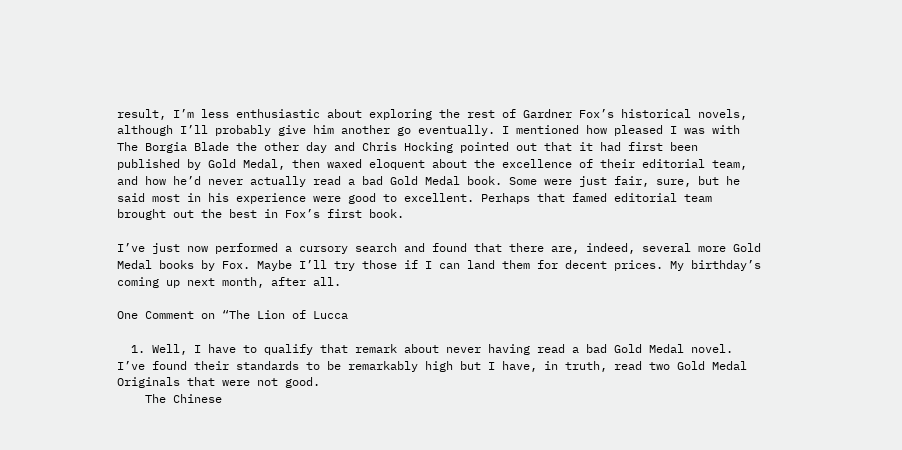result, I’m less enthusiastic about exploring the rest of Gardner Fox’s historical novels, although I’ll probably give him another go eventually. I mentioned how pleased I was with The Borgia Blade the other day and Chris Hocking pointed out that it had first been published by Gold Medal, then waxed eloquent about the excellence of their editorial team, and how he’d never actually read a bad Gold Medal book. Some were just fair, sure, but he said most in his experience were good to excellent. Perhaps that famed editorial team brought out the best in Fox’s first book.

I’ve just now performed a cursory search and found that there are, indeed, several more Gold Medal books by Fox. Maybe I’ll try those if I can land them for decent prices. My birthday’s coming up next month, after all.

One Comment on “The Lion of Lucca

  1. Well, I have to qualify that remark about never having read a bad Gold Medal novel. I’ve found their standards to be remarkably high but I have, in truth, read two Gold Medal Originals that were not good.
    The Chinese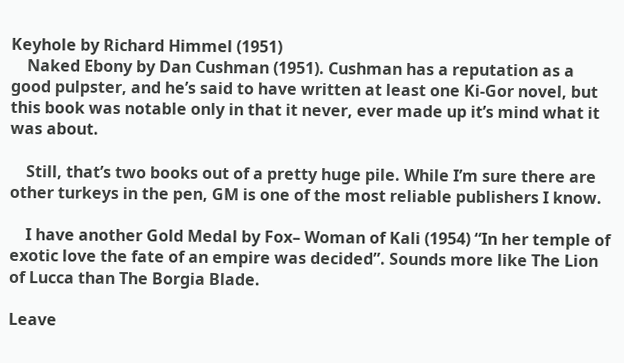Keyhole by Richard Himmel (1951)
    Naked Ebony by Dan Cushman (1951). Cushman has a reputation as a good pulpster, and he’s said to have written at least one Ki-Gor novel, but this book was notable only in that it never, ever made up it’s mind what it was about.

    Still, that’s two books out of a pretty huge pile. While I’m sure there are other turkeys in the pen, GM is one of the most reliable publishers I know.

    I have another Gold Medal by Fox– Woman of Kali (1954) “In her temple of exotic love the fate of an empire was decided”. Sounds more like The Lion of Lucca than The Borgia Blade.

Leave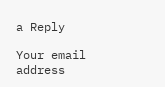a Reply

Your email address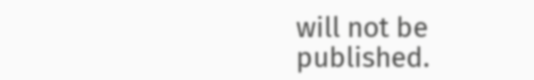will not be published.